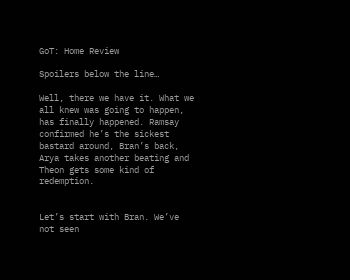GoT: Home Review

Spoilers below the line…

Well, there we have it. What we all knew was going to happen, has finally happened. Ramsay confirmed he’s the sickest bastard around, Bran’s back, Arya takes another beating and Theon gets some kind of redemption.


Let’s start with Bran. We’ve not seen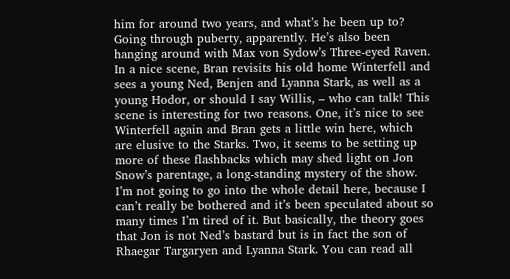him for around two years, and what’s he been up to? Going through puberty, apparently. He’s also been hanging around with Max von Sydow’s Three-eyed Raven. In a nice scene, Bran revisits his old home Winterfell and sees a young Ned, Benjen and Lyanna Stark, as well as a young Hodor, or should I say Willis, – who can talk! This scene is interesting for two reasons. One, it’s nice to see Winterfell again and Bran gets a little win here, which are elusive to the Starks. Two, it seems to be setting up more of these flashbacks which may shed light on Jon Snow’s parentage, a long-standing mystery of the show. I’m not going to go into the whole detail here, because I can’t really be bothered and it’s been speculated about so many times I’m tired of it. But basically, the theory goes that Jon is not Ned’s bastard but is in fact the son of Rhaegar Targaryen and Lyanna Stark. You can read all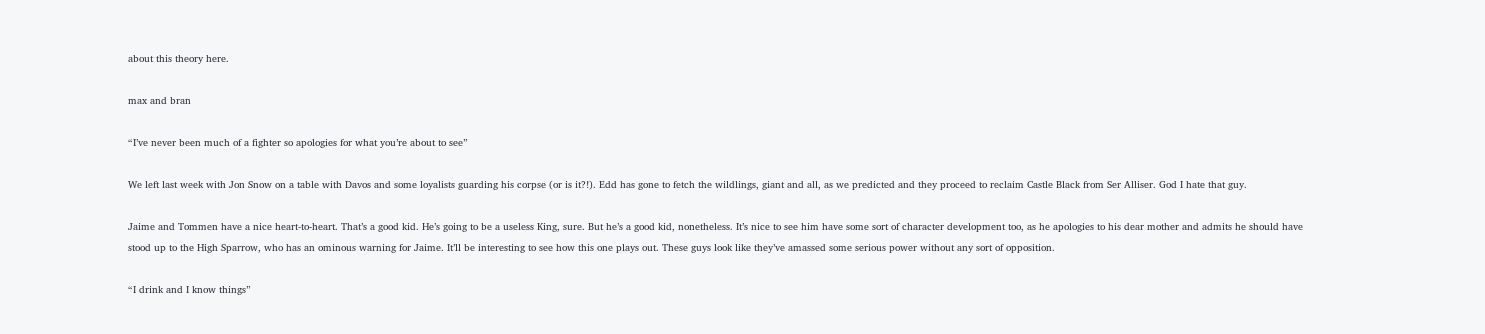about this theory here.

max and bran

“I’ve never been much of a fighter so apologies for what you’re about to see”

We left last week with Jon Snow on a table with Davos and some loyalists guarding his corpse (or is it?!). Edd has gone to fetch the wildlings, giant and all, as we predicted and they proceed to reclaim Castle Black from Ser Alliser. God I hate that guy.

Jaime and Tommen have a nice heart-to-heart. That’s a good kid. He’s going to be a useless King, sure. But he’s a good kid, nonetheless. It’s nice to see him have some sort of character development too, as he apologies to his dear mother and admits he should have stood up to the High Sparrow, who has an ominous warning for Jaime. It’ll be interesting to see how this one plays out. These guys look like they’ve amassed some serious power without any sort of opposition.

“I drink and I know things”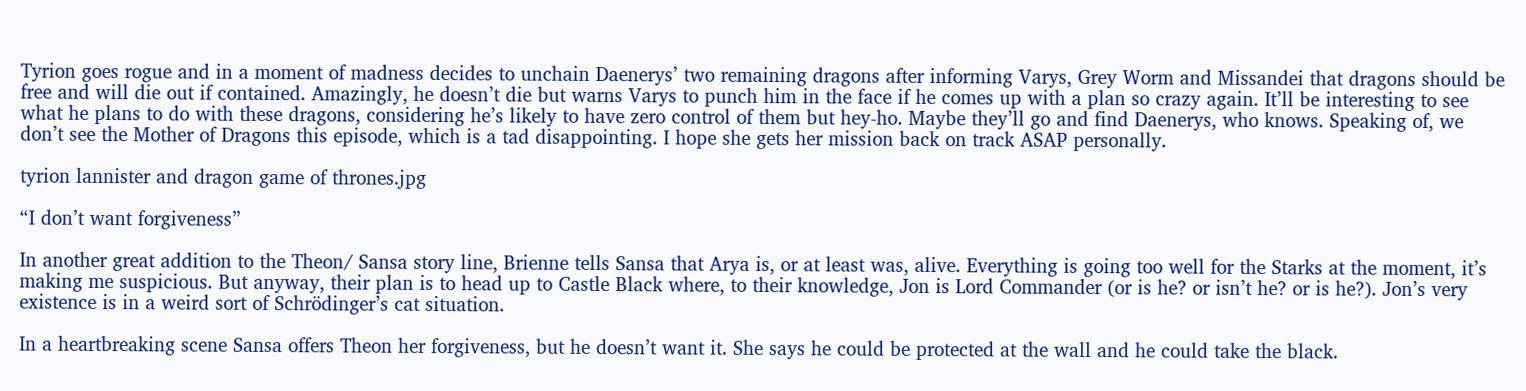Tyrion goes rogue and in a moment of madness decides to unchain Daenerys’ two remaining dragons after informing Varys, Grey Worm and Missandei that dragons should be free and will die out if contained. Amazingly, he doesn’t die but warns Varys to punch him in the face if he comes up with a plan so crazy again. It’ll be interesting to see what he plans to do with these dragons, considering he’s likely to have zero control of them but hey-ho. Maybe they’ll go and find Daenerys, who knows. Speaking of, we don’t see the Mother of Dragons this episode, which is a tad disappointing. I hope she gets her mission back on track ASAP personally.

tyrion lannister and dragon game of thrones.jpg

“I don’t want forgiveness”

In another great addition to the Theon/ Sansa story line, Brienne tells Sansa that Arya is, or at least was, alive. Everything is going too well for the Starks at the moment, it’s making me suspicious. But anyway, their plan is to head up to Castle Black where, to their knowledge, Jon is Lord Commander (or is he? or isn’t he? or is he?). Jon’s very existence is in a weird sort of Schrödinger’s cat situation.

In a heartbreaking scene Sansa offers Theon her forgiveness, but he doesn’t want it. She says he could be protected at the wall and he could take the black.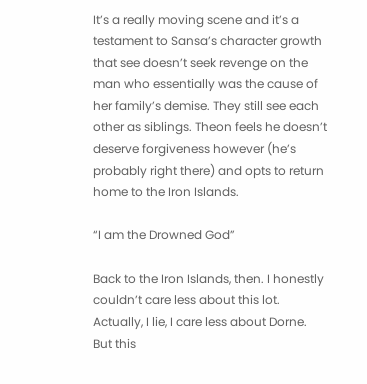It’s a really moving scene and it’s a testament to Sansa’s character growth that see doesn’t seek revenge on the man who essentially was the cause of her family’s demise. They still see each other as siblings. Theon feels he doesn’t deserve forgiveness however (he’s probably right there) and opts to return home to the Iron Islands.

“I am the Drowned God”

Back to the Iron Islands, then. I honestly couldn’t care less about this lot. Actually, I lie, I care less about Dorne. But this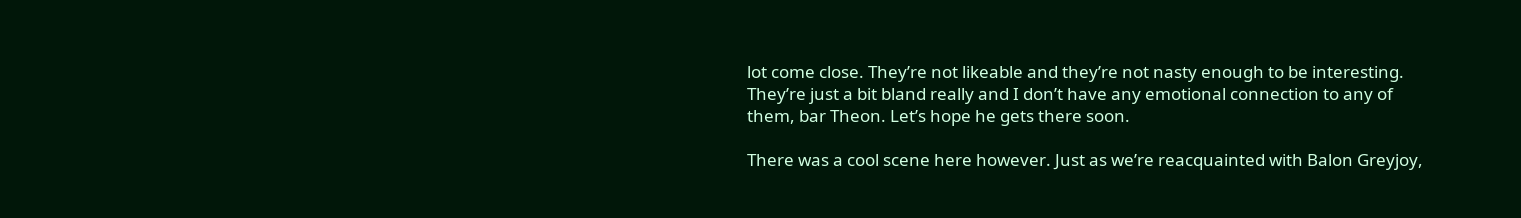lot come close. They’re not likeable and they’re not nasty enough to be interesting. They’re just a bit bland really and I don’t have any emotional connection to any of them, bar Theon. Let’s hope he gets there soon.

There was a cool scene here however. Just as we’re reacquainted with Balon Greyjoy,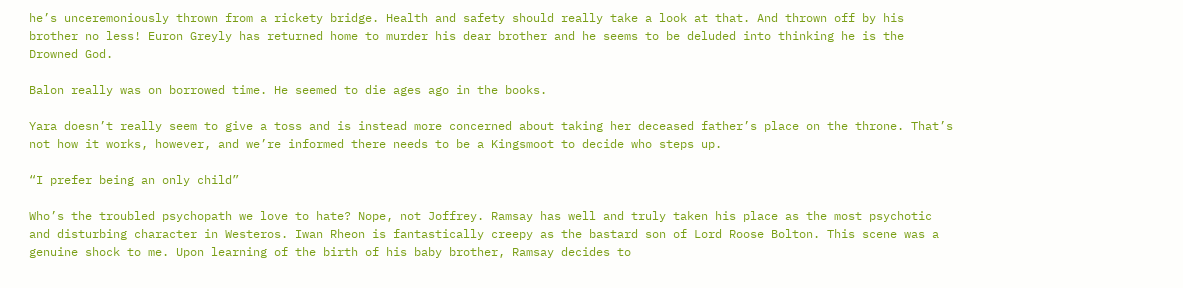he’s unceremoniously thrown from a rickety bridge. Health and safety should really take a look at that. And thrown off by his brother no less! Euron Greyly has returned home to murder his dear brother and he seems to be deluded into thinking he is the Drowned God.

Balon really was on borrowed time. He seemed to die ages ago in the books.

Yara doesn’t really seem to give a toss and is instead more concerned about taking her deceased father’s place on the throne. That’s not how it works, however, and we’re informed there needs to be a Kingsmoot to decide who steps up.

“I prefer being an only child”

Who’s the troubled psychopath we love to hate? Nope, not Joffrey. Ramsay has well and truly taken his place as the most psychotic and disturbing character in Westeros. Iwan Rheon is fantastically creepy as the bastard son of Lord Roose Bolton. This scene was a genuine shock to me. Upon learning of the birth of his baby brother, Ramsay decides to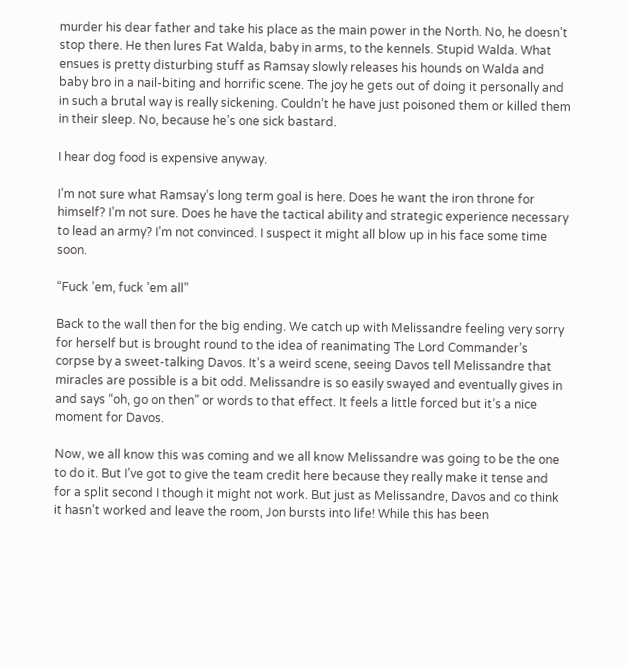murder his dear father and take his place as the main power in the North. No, he doesn’t stop there. He then lures Fat Walda, baby in arms, to the kennels. Stupid Walda. What ensues is pretty disturbing stuff as Ramsay slowly releases his hounds on Walda and baby bro in a nail-biting and horrific scene. The joy he gets out of doing it personally and in such a brutal way is really sickening. Couldn’t he have just poisoned them or killed them in their sleep. No, because he’s one sick bastard.

I hear dog food is expensive anyway.

I’m not sure what Ramsay’s long term goal is here. Does he want the iron throne for himself? I’m not sure. Does he have the tactical ability and strategic experience necessary to lead an army? I’m not convinced. I suspect it might all blow up in his face some time soon.

“Fuck ’em, fuck ’em all”

Back to the wall then for the big ending. We catch up with Melissandre feeling very sorry for herself but is brought round to the idea of reanimating The Lord Commander’s corpse by a sweet-talking Davos. It’s a weird scene, seeing Davos tell Melissandre that miracles are possible is a bit odd. Melissandre is so easily swayed and eventually gives in and says “oh, go on then” or words to that effect. It feels a little forced but it’s a nice moment for Davos.

Now, we all know this was coming and we all know Melissandre was going to be the one to do it. But I’ve got to give the team credit here because they really make it tense and for a split second I though it might not work. But just as Melissandre, Davos and co think it hasn’t worked and leave the room, Jon bursts into life! While this has been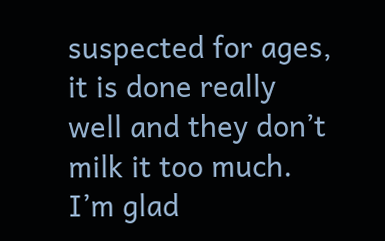suspected for ages, it is done really well and they don’t milk it too much. I’m glad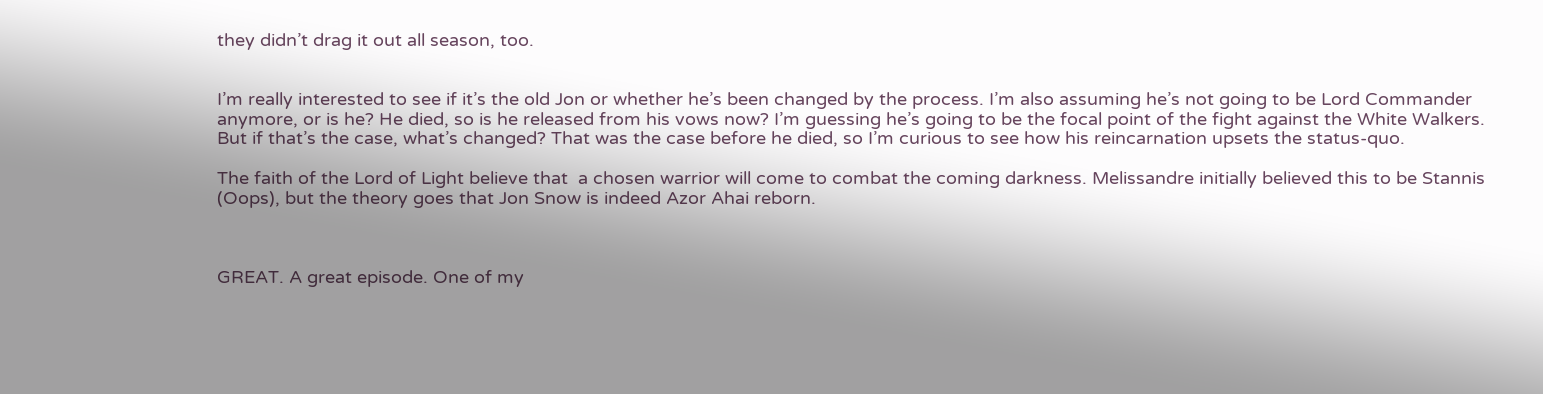they didn’t drag it out all season, too.


I’m really interested to see if it’s the old Jon or whether he’s been changed by the process. I’m also assuming he’s not going to be Lord Commander anymore, or is he? He died, so is he released from his vows now? I’m guessing he’s going to be the focal point of the fight against the White Walkers. But if that’s the case, what’s changed? That was the case before he died, so I’m curious to see how his reincarnation upsets the status-quo.

The faith of the Lord of Light believe that  a chosen warrior will come to combat the coming darkness. Melissandre initially believed this to be Stannis (Oops), but the theory goes that Jon Snow is indeed Azor Ahai reborn.



GREAT. A great episode. One of my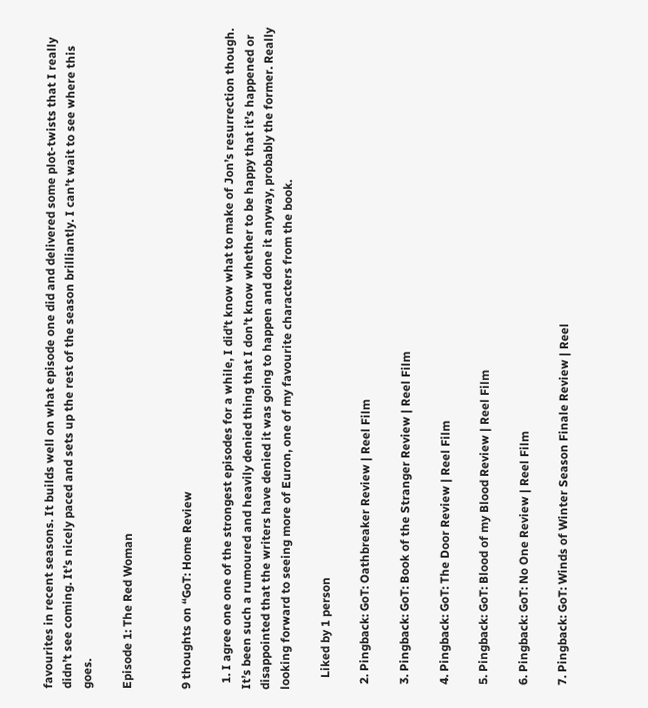favourites in recent seasons. It builds well on what episode one did and delivered some plot-twists that I really didn’t see coming. It’s nicely paced and sets up the rest of the season brilliantly. I can’t wait to see where this goes.

Episode 1: The Red Woman


9 thoughts on “GoT: Home Review

  1. I agree one one of the strongest episodes for a while, I did’t know what to make of Jon’s resurrection though. It’s been such a rumoured and heavily denied thing that I don’t know whether to be happy that it’s happened or disappointed that the writers have denied it was going to happen and done it anyway, probably the former. Really looking forward to seeing more of Euron, one of my favourite characters from the book.

    Liked by 1 person

  2. Pingback: GoT: Oathbreaker Review | Reel Film

  3. Pingback: GoT: Book of the Stranger Review | Reel Film

  4. Pingback: GoT: The Door Review | Reel Film

  5. Pingback: GoT: Blood of my Blood Review | Reel Film

  6. Pingback: GoT: No One Review | Reel Film

  7. Pingback: GoT: Winds of Winter Season Finale Review | Reel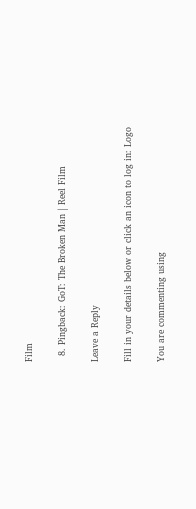Film

  8. Pingback: GoT: The Broken Man | Reel Film

Leave a Reply

Fill in your details below or click an icon to log in: Logo

You are commenting using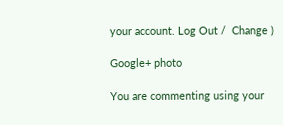your account. Log Out /  Change )

Google+ photo

You are commenting using your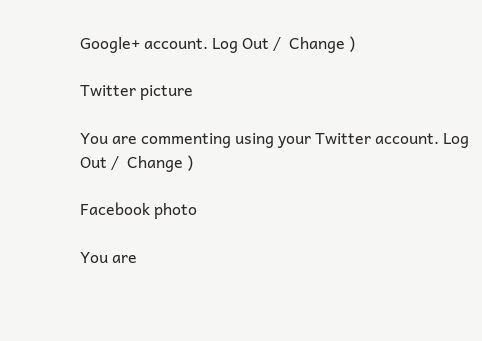Google+ account. Log Out /  Change )

Twitter picture

You are commenting using your Twitter account. Log Out /  Change )

Facebook photo

You are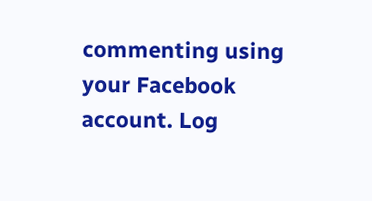commenting using your Facebook account. Log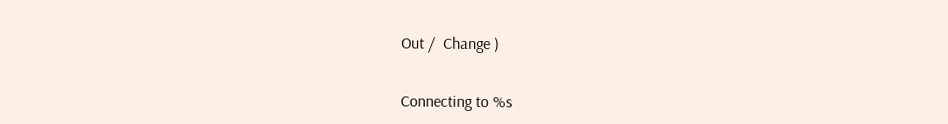Out /  Change )


Connecting to %s